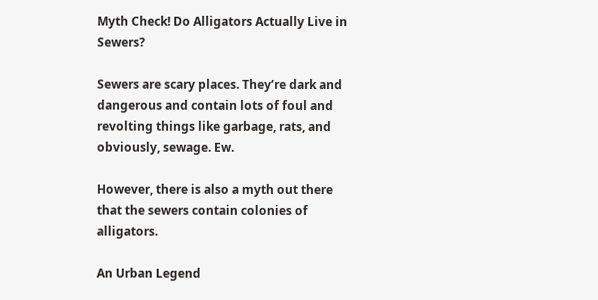Myth Check! Do Alligators Actually Live in Sewers?

Sewers are scary places. They’re dark and dangerous and contain lots of foul and revolting things like garbage, rats, and obviously, sewage. Ew.

However, there is also a myth out there that the sewers contain colonies of alligators.

An Urban Legend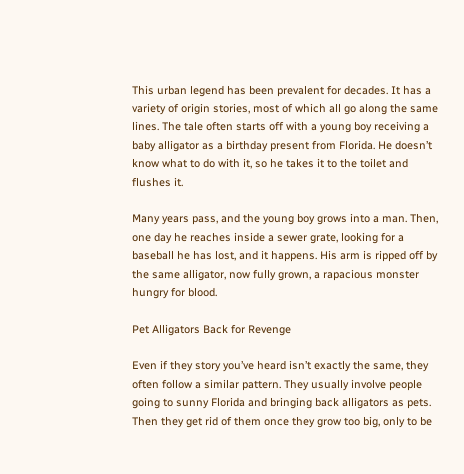This urban legend has been prevalent for decades. It has a variety of origin stories, most of which all go along the same lines. The tale often starts off with a young boy receiving a baby alligator as a birthday present from Florida. He doesn’t know what to do with it, so he takes it to the toilet and flushes it.

Many years pass, and the young boy grows into a man. Then, one day he reaches inside a sewer grate, looking for a baseball he has lost, and it happens. His arm is ripped off by the same alligator, now fully grown, a rapacious monster hungry for blood.

Pet Alligators Back for Revenge

Even if they story you’ve heard isn’t exactly the same, they often follow a similar pattern. They usually involve people going to sunny Florida and bringing back alligators as pets.  Then they get rid of them once they grow too big, only to be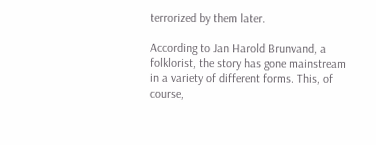terrorized by them later.

According to Jan Harold Brunvand, a folklorist, the story has gone mainstream in a variety of different forms. This, of course,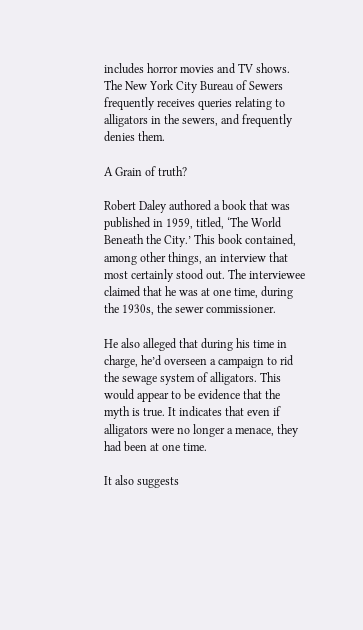includes horror movies and TV shows. The New York City Bureau of Sewers frequently receives queries relating to alligators in the sewers, and frequently denies them.

A Grain of truth?

Robert Daley authored a book that was published in 1959, titled, ‘The World Beneath the City.’ This book contained, among other things, an interview that most certainly stood out. The interviewee claimed that he was at one time, during the 1930s, the sewer commissioner.

He also alleged that during his time in charge, he’d overseen a campaign to rid the sewage system of alligators. This would appear to be evidence that the myth is true. It indicates that even if alligators were no longer a menace, they had been at one time.

It also suggests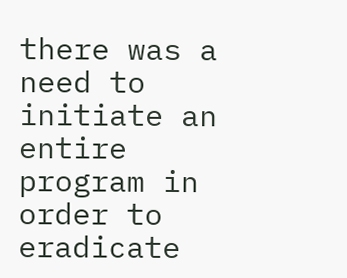there was a need to initiate an entire program in order to eradicate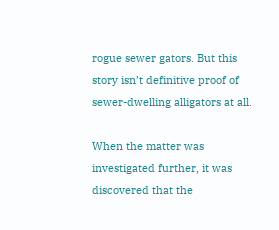rogue sewer gators. But this story isn’t definitive proof of sewer-dwelling alligators at all.

When the matter was investigated further, it was discovered that the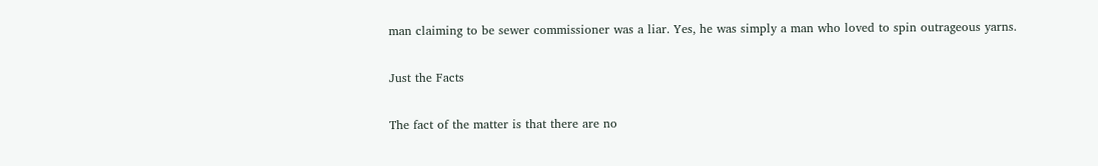man claiming to be sewer commissioner was a liar. Yes, he was simply a man who loved to spin outrageous yarns.

Just the Facts

The fact of the matter is that there are no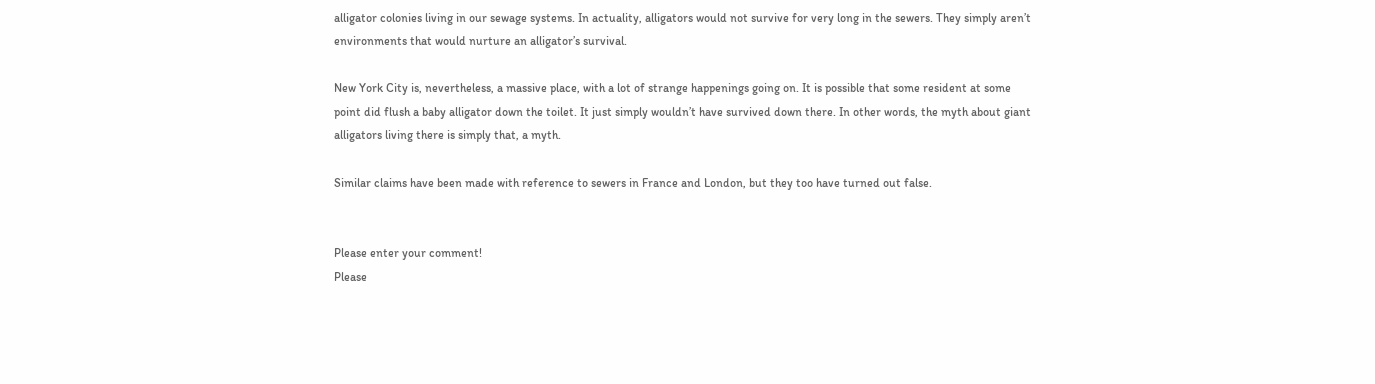alligator colonies living in our sewage systems. In actuality, alligators would not survive for very long in the sewers. They simply aren’t environments that would nurture an alligator’s survival.

New York City is, nevertheless, a massive place, with a lot of strange happenings going on. It is possible that some resident at some point did flush a baby alligator down the toilet. It just simply wouldn’t have survived down there. In other words, the myth about giant alligators living there is simply that, a myth.

Similar claims have been made with reference to sewers in France and London, but they too have turned out false.


Please enter your comment!
Please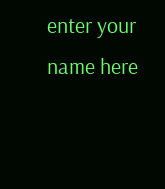enter your name here